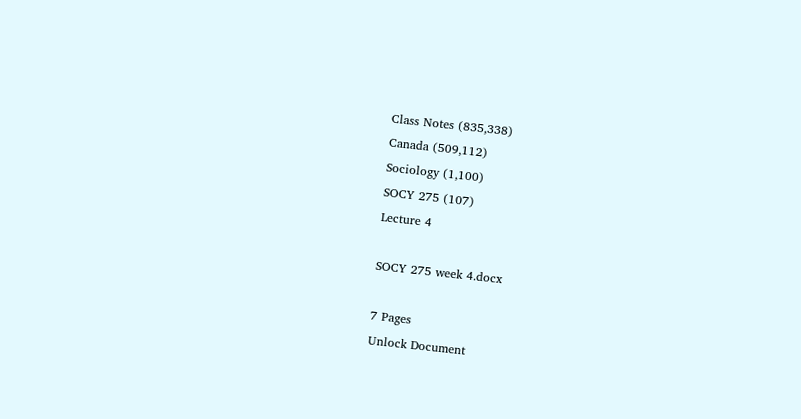Class Notes (835,338)
Canada (509,112)
Sociology (1,100)
SOCY 275 (107)
Lecture 4

SOCY 275 week 4.docx

7 Pages
Unlock Document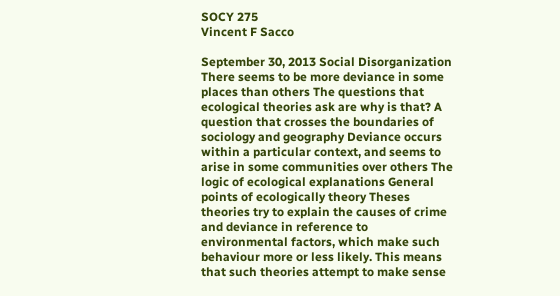SOCY 275
Vincent F Sacco

September 30, 2013 Social Disorganization There seems to be more deviance in some places than others The questions that ecological theories ask are why is that? A question that crosses the boundaries of sociology and geography Deviance occurs within a particular context, and seems to arise in some communities over others The logic of ecological explanations General points of ecologically theory Theses theories try to explain the causes of crime and deviance in reference to environmental factors, which make such behaviour more or less likely. This means that such theories attempt to make sense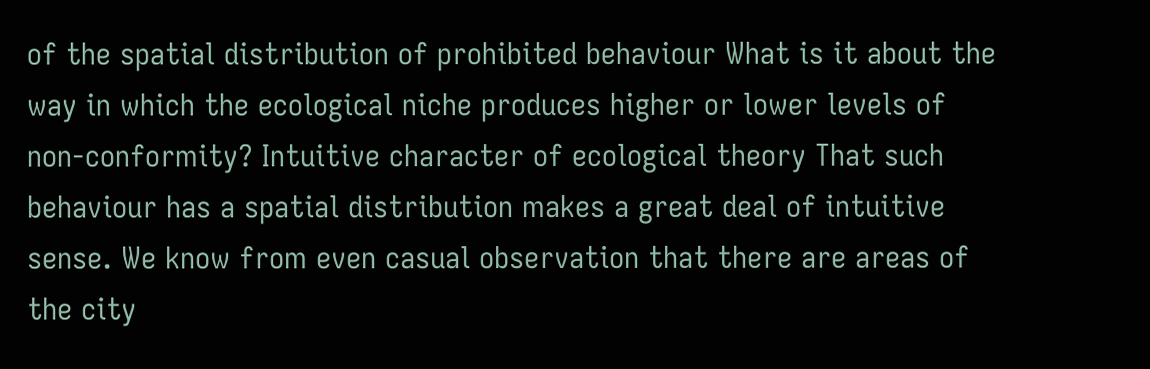of the spatial distribution of prohibited behaviour What is it about the way in which the ecological niche produces higher or lower levels of non-conformity? Intuitive character of ecological theory That such behaviour has a spatial distribution makes a great deal of intuitive sense. We know from even casual observation that there are areas of the city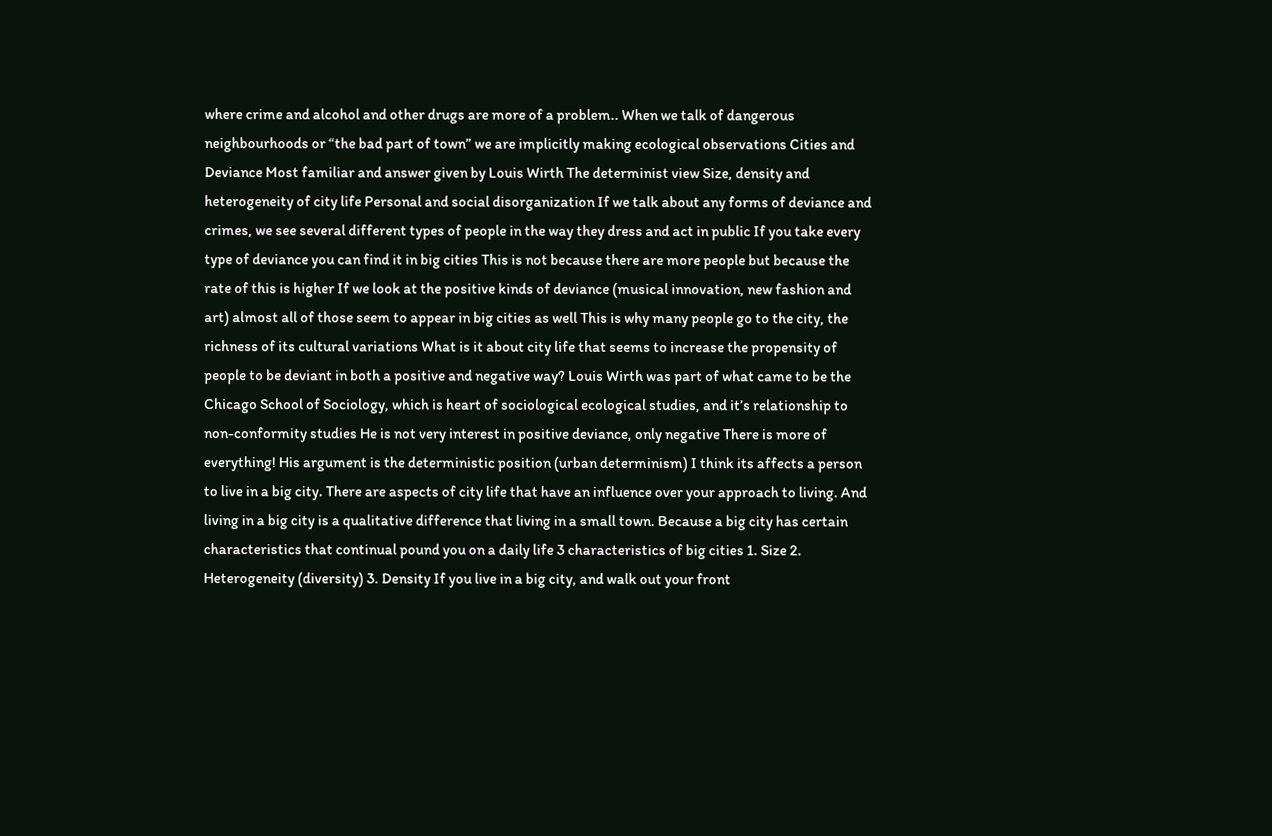where crime and alcohol and other drugs are more of a problem.. When we talk of dangerous neighbourhoods or “the bad part of town” we are implicitly making ecological observations Cities and Deviance Most familiar and answer given by Louis Wirth The determinist view Size, density and heterogeneity of city life Personal and social disorganization If we talk about any forms of deviance and crimes, we see several different types of people in the way they dress and act in public If you take every type of deviance you can find it in big cities This is not because there are more people but because the rate of this is higher If we look at the positive kinds of deviance (musical innovation, new fashion and art) almost all of those seem to appear in big cities as well This is why many people go to the city, the richness of its cultural variations What is it about city life that seems to increase the propensity of people to be deviant in both a positive and negative way? Louis Wirth was part of what came to be the Chicago School of Sociology, which is heart of sociological ecological studies, and it’s relationship to non-conformity studies He is not very interest in positive deviance, only negative There is more of everything! His argument is the deterministic position (urban determinism) I think its affects a person to live in a big city. There are aspects of city life that have an influence over your approach to living. And living in a big city is a qualitative difference that living in a small town. Because a big city has certain characteristics that continual pound you on a daily life 3 characteristics of big cities 1. Size 2. Heterogeneity (diversity) 3. Density If you live in a big city, and walk out your front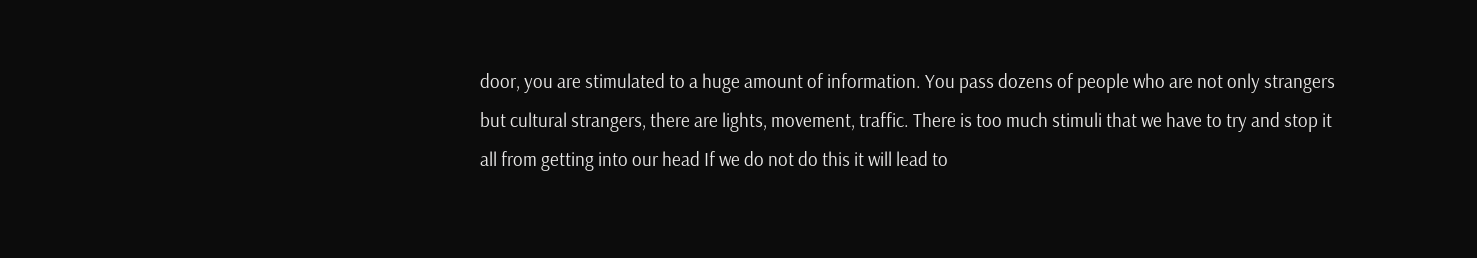door, you are stimulated to a huge amount of information. You pass dozens of people who are not only strangers but cultural strangers, there are lights, movement, traffic. There is too much stimuli that we have to try and stop it all from getting into our head If we do not do this it will lead to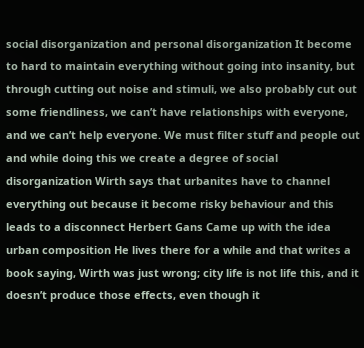social disorganization and personal disorganization It become to hard to maintain everything without going into insanity, but through cutting out noise and stimuli, we also probably cut out some friendliness, we can’t have relationships with everyone, and we can’t help everyone. We must filter stuff and people out and while doing this we create a degree of social disorganization Wirth says that urbanites have to channel everything out because it become risky behaviour and this leads to a disconnect Herbert Gans Came up with the idea urban composition He lives there for a while and that writes a book saying, Wirth was just wrong; city life is not life this, and it doesn’t produce those effects, even though it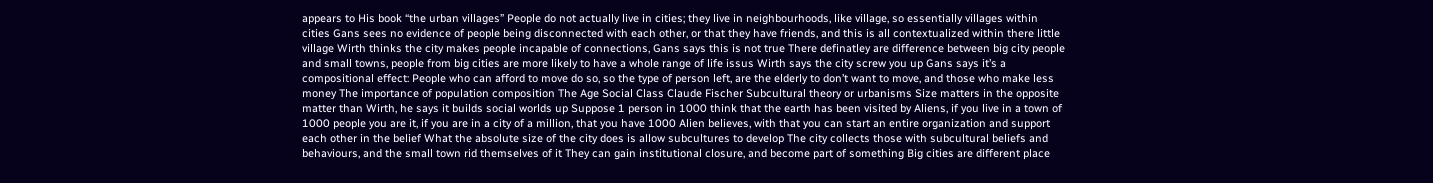appears to His book “the urban villages” People do not actually live in cities; they live in neighbourhoods, like village, so essentially villages within cities Gans sees no evidence of people being disconnected with each other, or that they have friends, and this is all contextualized within there little village Wirth thinks the city makes people incapable of connections, Gans says this is not true There definatley are difference between big city people and small towns, people from big cities are more likely to have a whole range of life issus Wirth says the city screw you up Gans says it’s a compositional effect: People who can afford to move do so, so the type of person left, are the elderly to don’t want to move, and those who make less money The importance of population composition The Age Social Class Claude Fischer Subcultural theory or urbanisms Size matters in the opposite matter than Wirth, he says it builds social worlds up Suppose 1 person in 1000 think that the earth has been visited by Aliens, if you live in a town of 1000 people you are it, if you are in a city of a million, that you have 1000 Alien believes, with that you can start an entire organization and support each other in the belief What the absolute size of the city does is allow subcultures to develop The city collects those with subcultural beliefs and behaviours, and the small town rid themselves of it They can gain institutional closure, and become part of something Big cities are different place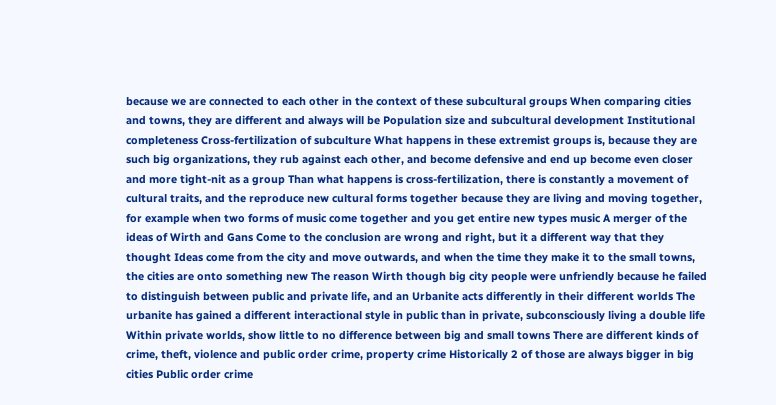because we are connected to each other in the context of these subcultural groups When comparing cities and towns, they are different and always will be Population size and subcultural development Institutional completeness Cross-fertilization of subculture What happens in these extremist groups is, because they are such big organizations, they rub against each other, and become defensive and end up become even closer and more tight-nit as a group Than what happens is cross-fertilization, there is constantly a movement of cultural traits, and the reproduce new cultural forms together because they are living and moving together, for example when two forms of music come together and you get entire new types music A merger of the ideas of Wirth and Gans Come to the conclusion are wrong and right, but it a different way that they thought Ideas come from the city and move outwards, and when the time they make it to the small towns, the cities are onto something new The reason Wirth though big city people were unfriendly because he failed to distinguish between public and private life, and an Urbanite acts differently in their different worlds The urbanite has gained a different interactional style in public than in private, subconsciously living a double life Within private worlds, show little to no difference between big and small towns There are different kinds of crime, theft, violence and public order crime, property crime Historically 2 of those are always bigger in big cities Public order crime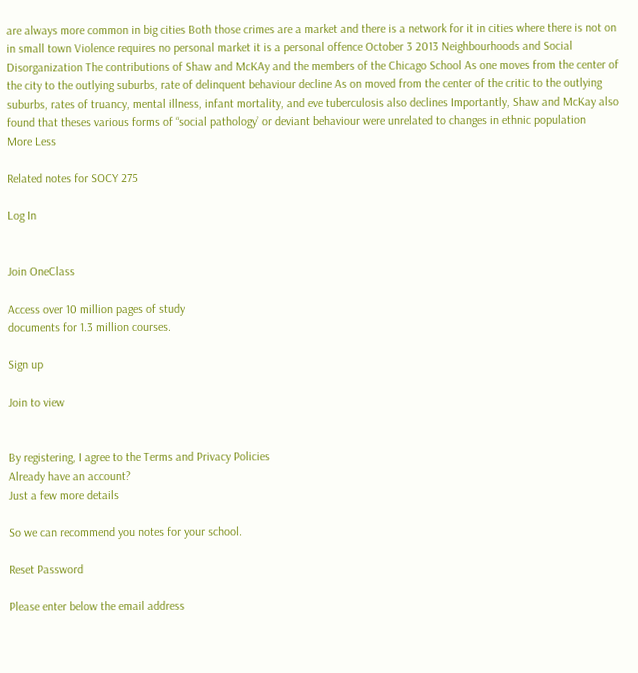are always more common in big cities Both those crimes are a market and there is a network for it in cities where there is not on in small town Violence requires no personal market it is a personal offence October 3 2013 Neighbourhoods and Social Disorganization The contributions of Shaw and McKAy and the members of the Chicago School As one moves from the center of the city to the outlying suburbs, rate of delinquent behaviour decline As on moved from the center of the critic to the outlying suburbs, rates of truancy, mental illness, infant mortality, and eve tuberculosis also declines Importantly, Shaw and McKay also found that theses various forms of “social pathology’ or deviant behaviour were unrelated to changes in ethnic population
More Less

Related notes for SOCY 275

Log In


Join OneClass

Access over 10 million pages of study
documents for 1.3 million courses.

Sign up

Join to view


By registering, I agree to the Terms and Privacy Policies
Already have an account?
Just a few more details

So we can recommend you notes for your school.

Reset Password

Please enter below the email address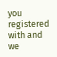you registered with and we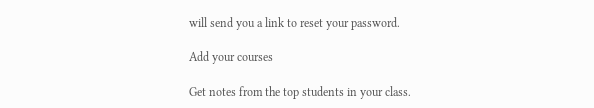will send you a link to reset your password.

Add your courses

Get notes from the top students in your class.